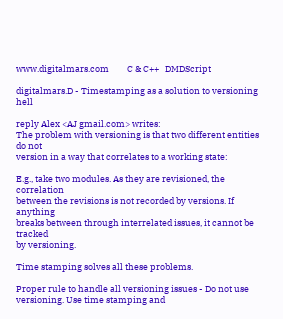www.digitalmars.com         C & C++   DMDScript

digitalmars.D - Timestamping as a solution to versioning hell

reply Alex <AJ gmail.com> writes:
The problem with versioning is that two different entities do not
version in a way that correlates to a working state:

E.g., take two modules. As they are revisioned, the correlation
between the revisions is not recorded by versions. If anything
breaks between through interrelated issues, it cannot be tracked
by versioning.

Time stamping solves all these problems.

Proper rule to handle all versioning issues - Do not use
versioning. Use time stamping and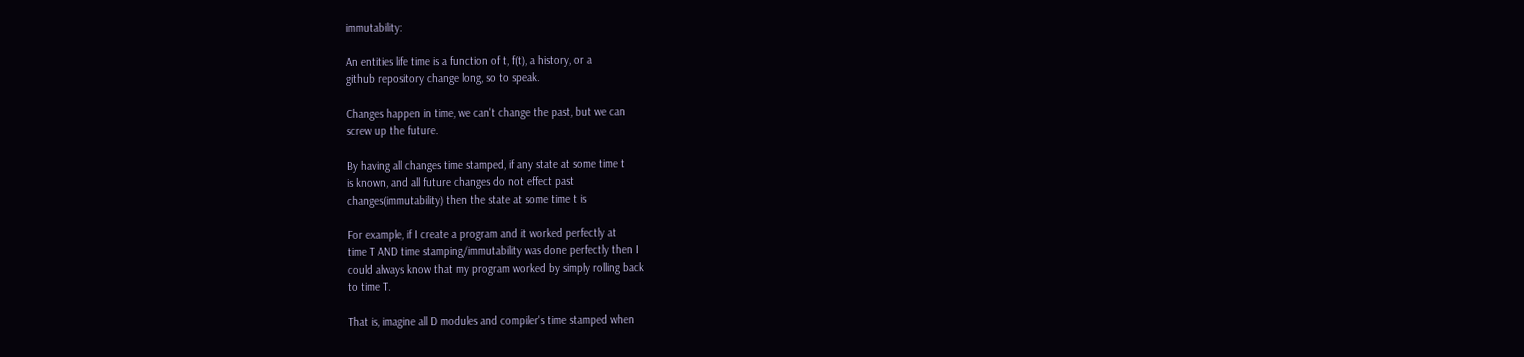immutability:

An entities life time is a function of t, f(t), a history, or a
github repository change long, so to speak.

Changes happen in time, we can't change the past, but we can
screw up the future.

By having all changes time stamped, if any state at some time t
is known, and all future changes do not effect past
changes(immutability) then the state at some time t is

For example, if I create a program and it worked perfectly at
time T AND time stamping/immutability was done perfectly then I
could always know that my program worked by simply rolling back
to time T.

That is, imagine all D modules and compiler's time stamped when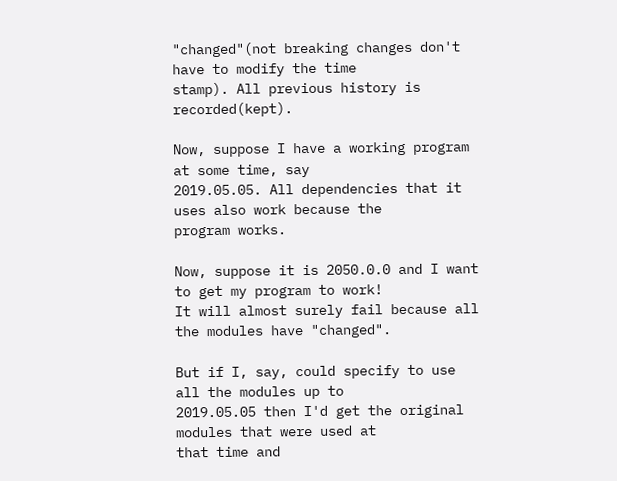"changed"(not breaking changes don't have to modify the time
stamp). All previous history is recorded(kept).

Now, suppose I have a working program at some time, say
2019.05.05. All dependencies that it uses also work because the
program works.

Now, suppose it is 2050.0.0 and I want to get my program to work!
It will almost surely fail because all the modules have "changed".

But if I, say, could specify to use all the modules up to
2019.05.05 then I'd get the original modules that were used at
that time and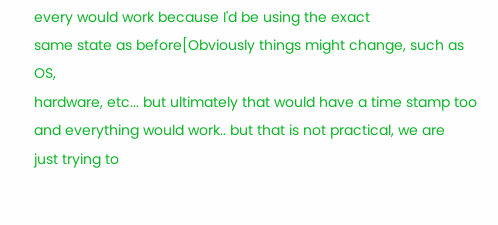every would work because I'd be using the exact
same state as before[Obviously things might change, such as OS,
hardware, etc... but ultimately that would have a time stamp too
and everything would work.. but that is not practical, we are
just trying to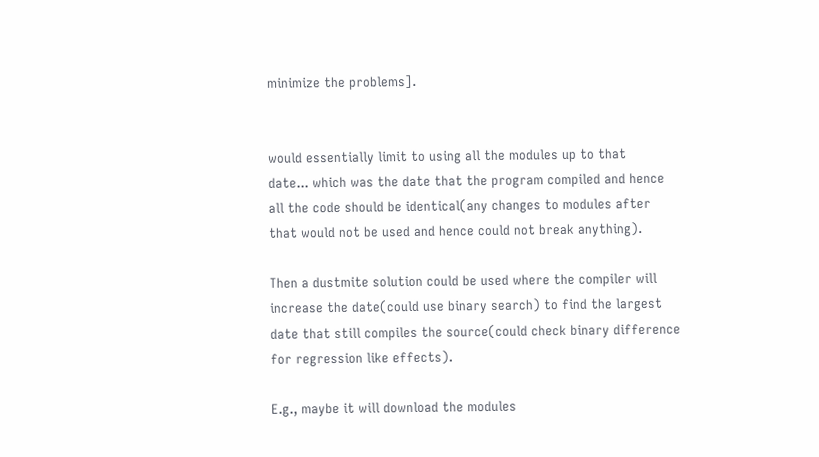minimize the problems].


would essentially limit to using all the modules up to that
date... which was the date that the program compiled and hence
all the code should be identical(any changes to modules after
that would not be used and hence could not break anything).

Then a dustmite solution could be used where the compiler will
increase the date(could use binary search) to find the largest
date that still compiles the source(could check binary difference
for regression like effects).

E.g., maybe it will download the modules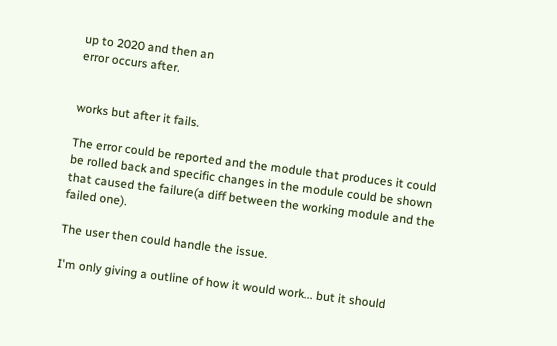up to 2020 and then an
error occurs after.


works but after it fails.

The error could be reported and the module that produces it could
be rolled back and specific changes in the module could be shown
that caused the failure(a diff between the working module and the
failed one).

The user then could handle the issue.

I'm only giving a outline of how it would work... but it should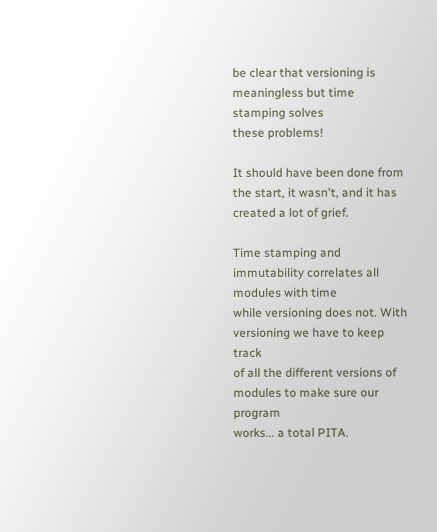be clear that versioning is meaningless but time stamping solves
these problems!

It should have been done from the start, it wasn't, and it has
created a lot of grief.

Time stamping and immutability correlates all modules with time
while versioning does not. With versioning we have to keep track
of all the different versions of modules to make sure our program
works... a total PITA.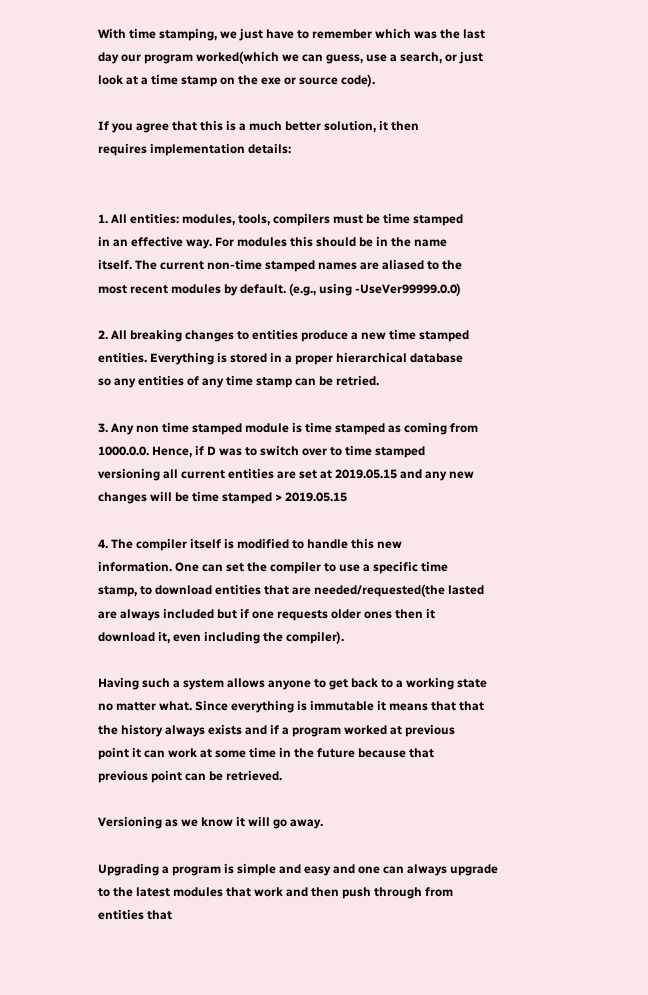With time stamping, we just have to remember which was the last
day our program worked(which we can guess, use a search, or just
look at a time stamp on the exe or source code).

If you agree that this is a much better solution, it then
requires implementation details:


1. All entities: modules, tools, compilers must be time stamped
in an effective way. For modules this should be in the name
itself. The current non-time stamped names are aliased to the
most recent modules by default. (e.g., using -UseVer99999.0.0)

2. All breaking changes to entities produce a new time stamped
entities. Everything is stored in a proper hierarchical database
so any entities of any time stamp can be retried.

3. Any non time stamped module is time stamped as coming from
1000.0.0. Hence, if D was to switch over to time stamped
versioning all current entities are set at 2019.05.15 and any new
changes will be time stamped > 2019.05.15

4. The compiler itself is modified to handle this new
information. One can set the compiler to use a specific time
stamp, to download entities that are needed/requested(the lasted
are always included but if one requests older ones then it
download it, even including the compiler).

Having such a system allows anyone to get back to a working state
no matter what. Since everything is immutable it means that that
the history always exists and if a program worked at previous
point it can work at some time in the future because that
previous point can be retrieved.

Versioning as we know it will go away.

Upgrading a program is simple and easy and one can always upgrade
to the latest modules that work and then push through from
entities that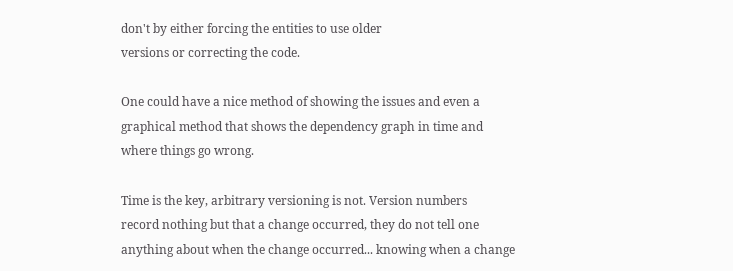don't by either forcing the entities to use older
versions or correcting the code.

One could have a nice method of showing the issues and even a
graphical method that shows the dependency graph in time and
where things go wrong.

Time is the key, arbitrary versioning is not. Version numbers
record nothing but that a change occurred, they do not tell one
anything about when the change occurred... knowing when a change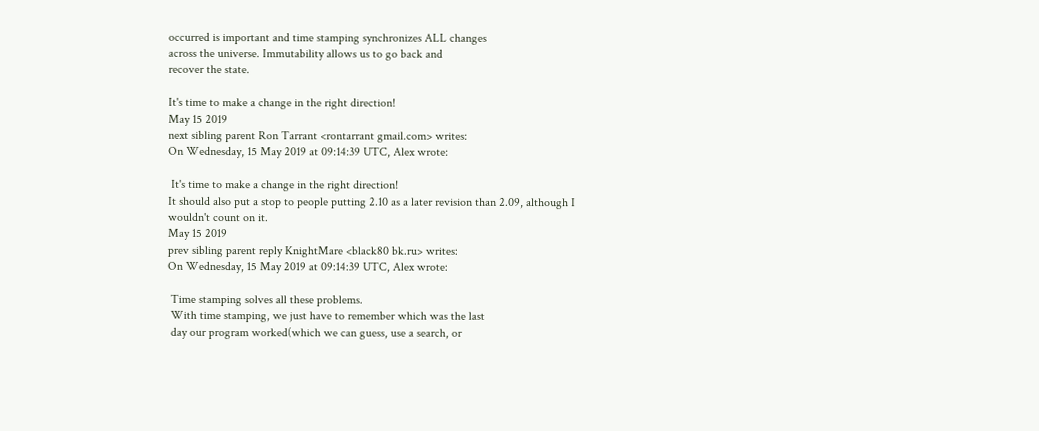occurred is important and time stamping synchronizes ALL changes
across the universe. Immutability allows us to go back and
recover the state.

It's time to make a change in the right direction!
May 15 2019
next sibling parent Ron Tarrant <rontarrant gmail.com> writes:
On Wednesday, 15 May 2019 at 09:14:39 UTC, Alex wrote:

 It's time to make a change in the right direction!
It should also put a stop to people putting 2.10 as a later revision than 2.09, although I wouldn't count on it.
May 15 2019
prev sibling parent reply KnightMare <black80 bk.ru> writes:
On Wednesday, 15 May 2019 at 09:14:39 UTC, Alex wrote:

 Time stamping solves all these problems.
 With time stamping, we just have to remember which was the last
 day our program worked(which we can guess, use a search, or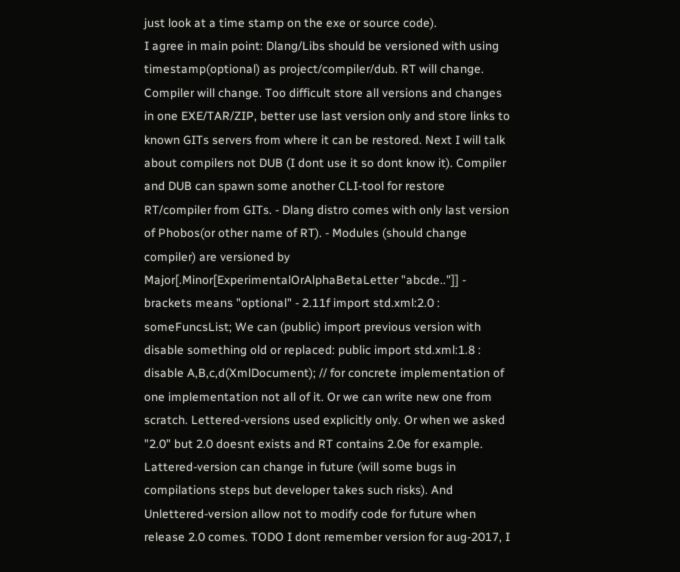just look at a time stamp on the exe or source code).
I agree in main point: Dlang/Libs should be versioned with using timestamp(optional) as project/compiler/dub. RT will change. Compiler will change. Too difficult store all versions and changes in one EXE/TAR/ZIP, better use last version only and store links to known GITs servers from where it can be restored. Next I will talk about compilers not DUB (I dont use it so dont know it). Compiler and DUB can spawn some another CLI-tool for restore RT/compiler from GITs. - Dlang distro comes with only last version of Phobos(or other name of RT). - Modules (should change compiler) are versioned by Major[.Minor[ExperimentalOrAlphaBetaLetter "abcde.."]] - brackets means "optional" - 2.11f import std.xml:2.0 : someFuncsList; We can (public) import previous version with disable something old or replaced: public import std.xml:1.8 : disable A,B,c,d(XmlDocument); // for concrete implementation of one implementation not all of it. Or we can write new one from scratch. Lettered-versions used explicitly only. Or when we asked "2.0" but 2.0 doesnt exists and RT contains 2.0e for example. Lattered-version can change in future (will some bugs in compilations steps but developer takes such risks). And Unlettered-version allow not to modify code for future when release 2.0 comes. TODO I dont remember version for aug-2017, I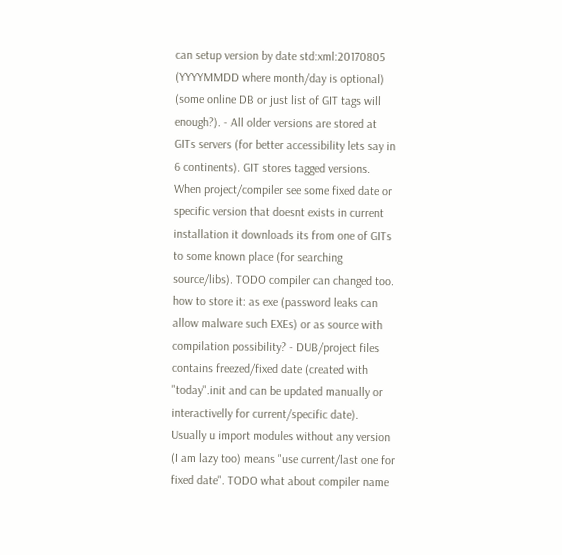can setup version by date std:xml:20170805 (YYYYMMDD where month/day is optional) (some online DB or just list of GIT tags will enough?). - All older versions are stored at GITs servers (for better accessibility lets say in 6 continents). GIT stores tagged versions. When project/compiler see some fixed date or specific version that doesnt exists in current installation it downloads its from one of GITs to some known place (for searching source/libs). TODO compiler can changed too. how to store it: as exe (password leaks can allow malware such EXEs) or as source with compilation possibility? - DUB/project files contains freezed/fixed date (created with "today".init and can be updated manually or interactivelly for current/specific date). Usually u import modules without any version (I am lazy too) means "use current/last one for fixed date". TODO what about compiler name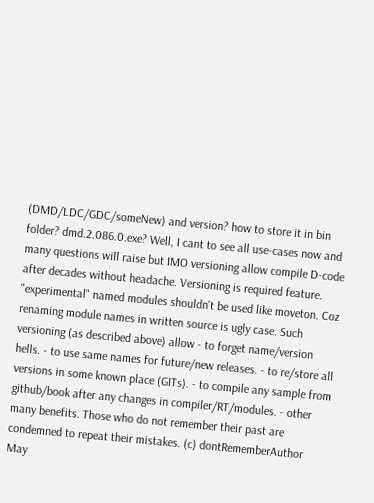(DMD/LDC/GDC/someNew) and version? how to store it in bin folder? dmd.2.086.0.exe? Well, I cant to see all use-cases now and many questions will raise but IMO versioning allow compile D-code after decades without headache. Versioning is required feature. "experimental" named modules shouldn't be used like moveton. Coz renaming module names in written source is ugly case. Such versioning (as described above) allow - to forget name/version hells. - to use same names for future/new releases. - to re/store all versions in some known place (GITs). - to compile any sample from github/book after any changes in compiler/RT/modules. - other many benefits. Those who do not remember their past are condemned to repeat their mistakes. (c) dontRememberAuthor
May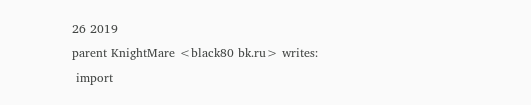26 2019
parent KnightMare <black80 bk.ru> writes:
 import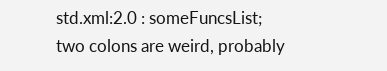std.xml:2.0 : someFuncsList;
two colons are weird, probably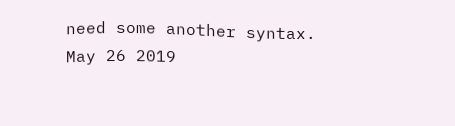need some another syntax.
May 26 2019